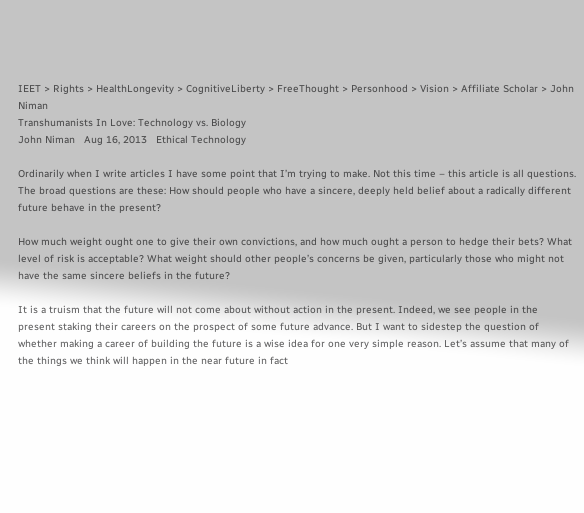IEET > Rights > HealthLongevity > CognitiveLiberty > FreeThought > Personhood > Vision > Affiliate Scholar > John Niman
Transhumanists In Love: Technology vs. Biology
John Niman   Aug 16, 2013   Ethical Technology

Ordinarily when I write articles I have some point that I’m trying to make. Not this time – this article is all questions. The broad questions are these: How should people who have a sincere, deeply held belief about a radically different future behave in the present?

How much weight ought one to give their own convictions, and how much ought a person to hedge their bets? What level of risk is acceptable? What weight should other people’s concerns be given, particularly those who might not have the same sincere beliefs in the future?

It is a truism that the future will not come about without action in the present. Indeed, we see people in the present staking their careers on the prospect of some future advance. But I want to sidestep the question of whether making a career of building the future is a wise idea for one very simple reason. Let’s assume that many of the things we think will happen in the near future in fact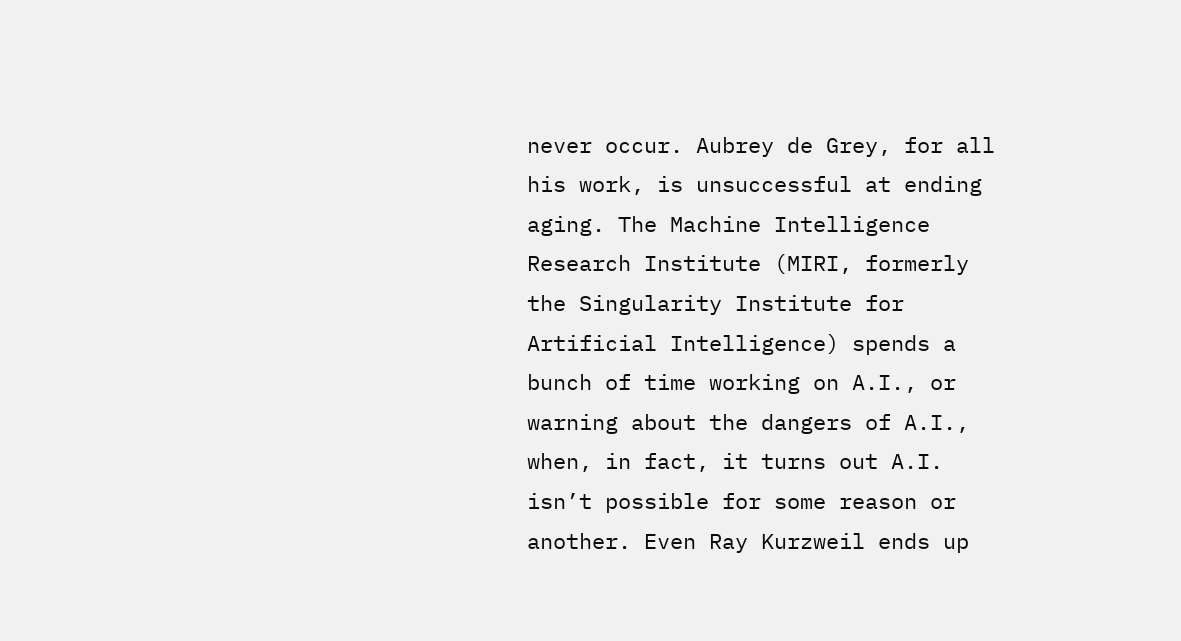never occur. Aubrey de Grey, for all his work, is unsuccessful at ending aging. The Machine Intelligence Research Institute (MIRI, formerly the Singularity Institute for Artificial Intelligence) spends a bunch of time working on A.I., or warning about the dangers of A.I., when, in fact, it turns out A.I. isn’t possible for some reason or another. Even Ray Kurzweil ends up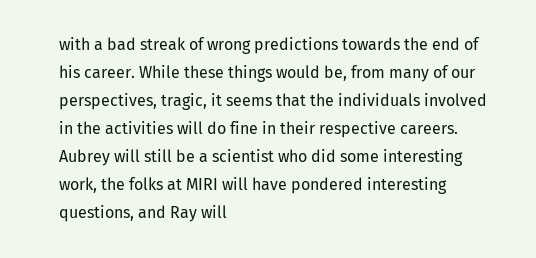with a bad streak of wrong predictions towards the end of his career. While these things would be, from many of our perspectives, tragic, it seems that the individuals involved in the activities will do fine in their respective careers. Aubrey will still be a scientist who did some interesting work, the folks at MIRI will have pondered interesting questions, and Ray will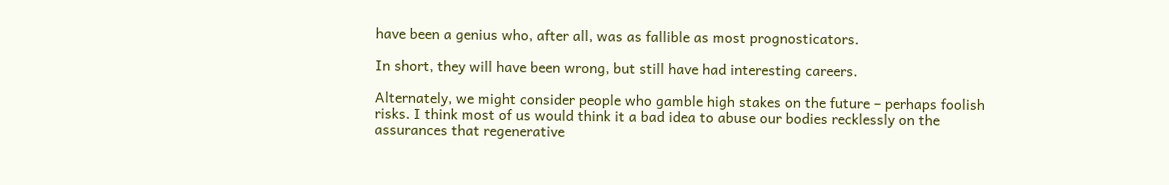have been a genius who, after all, was as fallible as most prognosticators.

In short, they will have been wrong, but still have had interesting careers.

Alternately, we might consider people who gamble high stakes on the future – perhaps foolish risks. I think most of us would think it a bad idea to abuse our bodies recklessly on the assurances that regenerative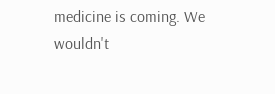medicine is coming. We wouldn't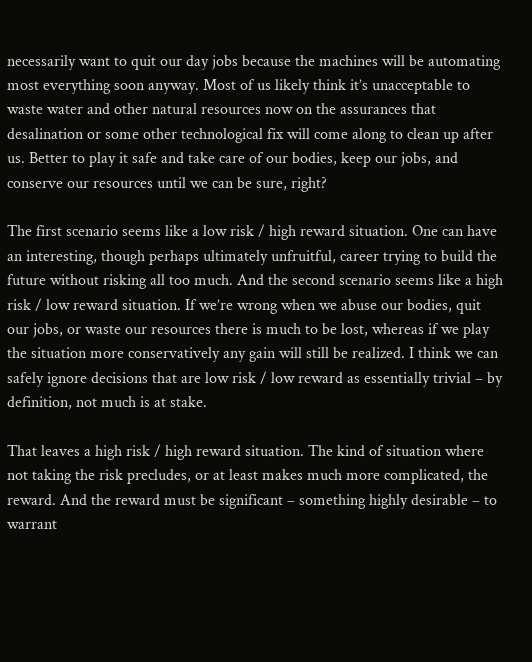necessarily want to quit our day jobs because the machines will be automating most everything soon anyway. Most of us likely think it’s unacceptable to waste water and other natural resources now on the assurances that desalination or some other technological fix will come along to clean up after us. Better to play it safe and take care of our bodies, keep our jobs, and conserve our resources until we can be sure, right?

The first scenario seems like a low risk / high reward situation. One can have an interesting, though perhaps ultimately unfruitful, career trying to build the future without risking all too much. And the second scenario seems like a high risk / low reward situation. If we’re wrong when we abuse our bodies, quit our jobs, or waste our resources there is much to be lost, whereas if we play the situation more conservatively any gain will still be realized. I think we can safely ignore decisions that are low risk / low reward as essentially trivial – by definition, not much is at stake.

That leaves a high risk / high reward situation. The kind of situation where not taking the risk precludes, or at least makes much more complicated, the reward. And the reward must be significant – something highly desirable – to warrant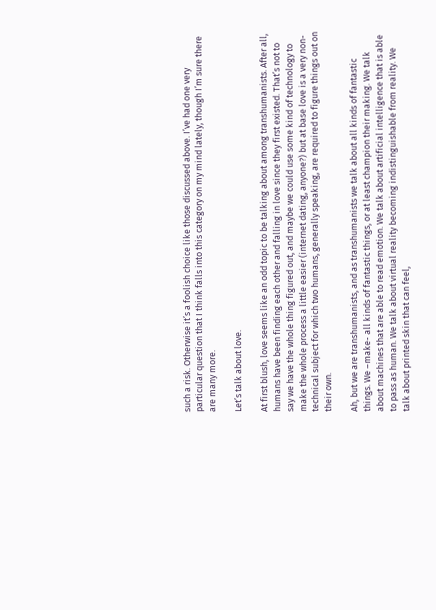such a risk. Otherwise it’s a foolish choice like those discussed above. I’ve had one very particular question that I think falls into this category on my mind lately, though I’m sure there are many more.

Let’s talk about love.

At first blush, love seems like an odd topic to be talking about among transhumanists. After all, humans have been finding each other and falling in love since they first existed. That’s not to say we have the whole thing figured out, and maybe we could use some kind of technology to make the whole process a little easier (internet dating, anyone?) but at base love is a very non-technical subject for which two humans, generally speaking, are required to figure things out on their own.

Ah, but we are transhumanists, and as transhumanists we talk about all kinds of fantastic things. We –make- all kinds of fantastic things, or at least champion their making. We talk about machines that are able to read emotion. We talk about artificial intelligence that is able to pass as human. We talk about virtual reality becoming indistinguishable from reality. We talk about printed skin that can feel,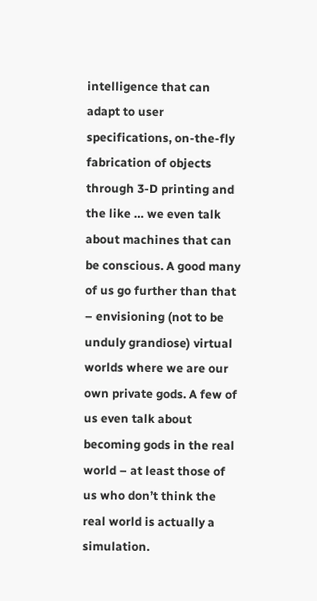intelligence that can adapt to user specifications, on-the-fly fabrication of objects through 3-D printing and the like … we even talk about machines that can be conscious. A good many of us go further than that – envisioning (not to be unduly grandiose) virtual worlds where we are our own private gods. A few of us even talk about becoming gods in the real world – at least those of us who don’t think the real world is actually a simulation.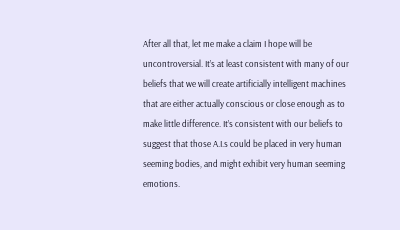After all that, let me make a claim I hope will be uncontroversial. It’s at least consistent with many of our beliefs that we will create artificially intelligent machines that are either actually conscious or close enough as to make little difference. It’s consistent with our beliefs to suggest that those A.I.s could be placed in very human seeming bodies, and might exhibit very human seeming emotions.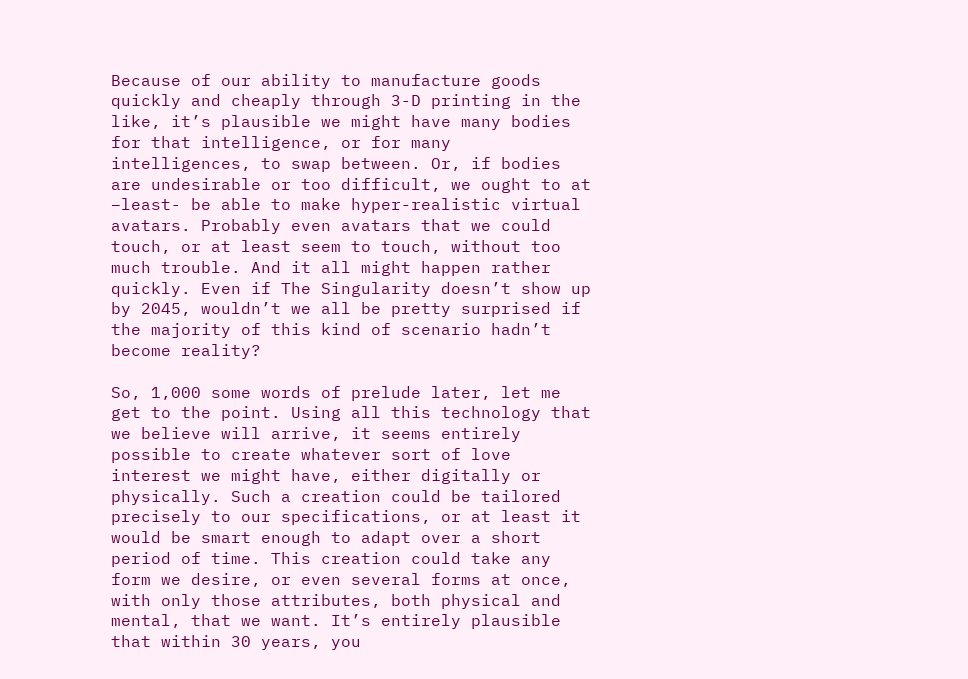Because of our ability to manufacture goods quickly and cheaply through 3-D printing in the like, it’s plausible we might have many bodies for that intelligence, or for many intelligences, to swap between. Or, if bodies are undesirable or too difficult, we ought to at –least- be able to make hyper-realistic virtual avatars. Probably even avatars that we could touch, or at least seem to touch, without too much trouble. And it all might happen rather quickly. Even if The Singularity doesn’t show up by 2045, wouldn’t we all be pretty surprised if the majority of this kind of scenario hadn’t become reality?

So, 1,000 some words of prelude later, let me get to the point. Using all this technology that we believe will arrive, it seems entirely possible to create whatever sort of love interest we might have, either digitally or physically. Such a creation could be tailored precisely to our specifications, or at least it would be smart enough to adapt over a short period of time. This creation could take any form we desire, or even several forms at once, with only those attributes, both physical and mental, that we want. It’s entirely plausible that within 30 years, you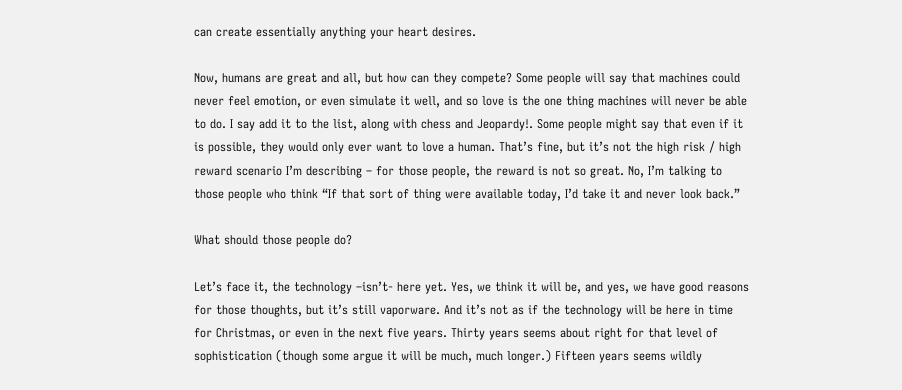can create essentially anything your heart desires.

Now, humans are great and all, but how can they compete? Some people will say that machines could never feel emotion, or even simulate it well, and so love is the one thing machines will never be able to do. I say add it to the list, along with chess and Jeopardy!. Some people might say that even if it is possible, they would only ever want to love a human. That’s fine, but it’s not the high risk / high reward scenario I’m describing – for those people, the reward is not so great. No, I’m talking to those people who think “If that sort of thing were available today, I’d take it and never look back.”

What should those people do?

Let’s face it, the technology –isn’t- here yet. Yes, we think it will be, and yes, we have good reasons for those thoughts, but it’s still vaporware. And it’s not as if the technology will be here in time for Christmas, or even in the next five years. Thirty years seems about right for that level of sophistication (though some argue it will be much, much longer.) Fifteen years seems wildly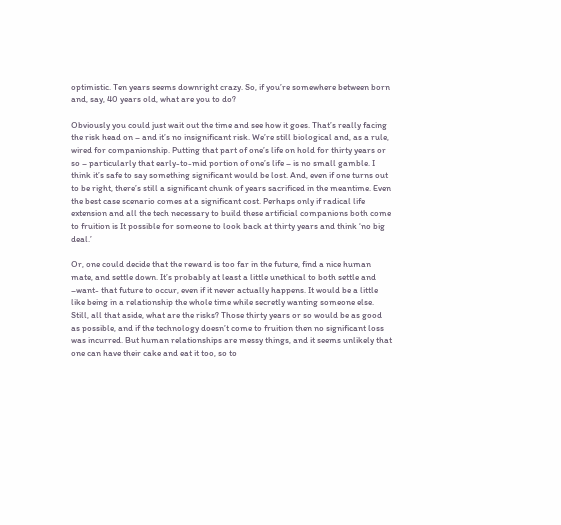optimistic. Ten years seems downright crazy. So, if you’re somewhere between born and, say, 40 years old, what are you to do?

Obviously you could just wait out the time and see how it goes. That’s really facing the risk head on – and it’s no insignificant risk. We’re still biological and, as a rule, wired for companionship. Putting that part of one’s life on hold for thirty years or so – particularly that early-to-mid portion of one’s life – is no small gamble. I think it’s safe to say something significant would be lost. And, even if one turns out to be right, there’s still a significant chunk of years sacrificed in the meantime. Even the best case scenario comes at a significant cost. Perhaps only if radical life extension and all the tech necessary to build these artificial companions both come to fruition is It possible for someone to look back at thirty years and think ‘no big deal.’

Or, one could decide that the reward is too far in the future, find a nice human mate, and settle down. It’s probably at least a little unethical to both settle and –want- that future to occur, even if it never actually happens. It would be a little like being in a relationship the whole time while secretly wanting someone else. Still, all that aside, what are the risks? Those thirty years or so would be as good as possible, and if the technology doesn’t come to fruition then no significant loss was incurred. But human relationships are messy things, and it seems unlikely that one can have their cake and eat it too, so to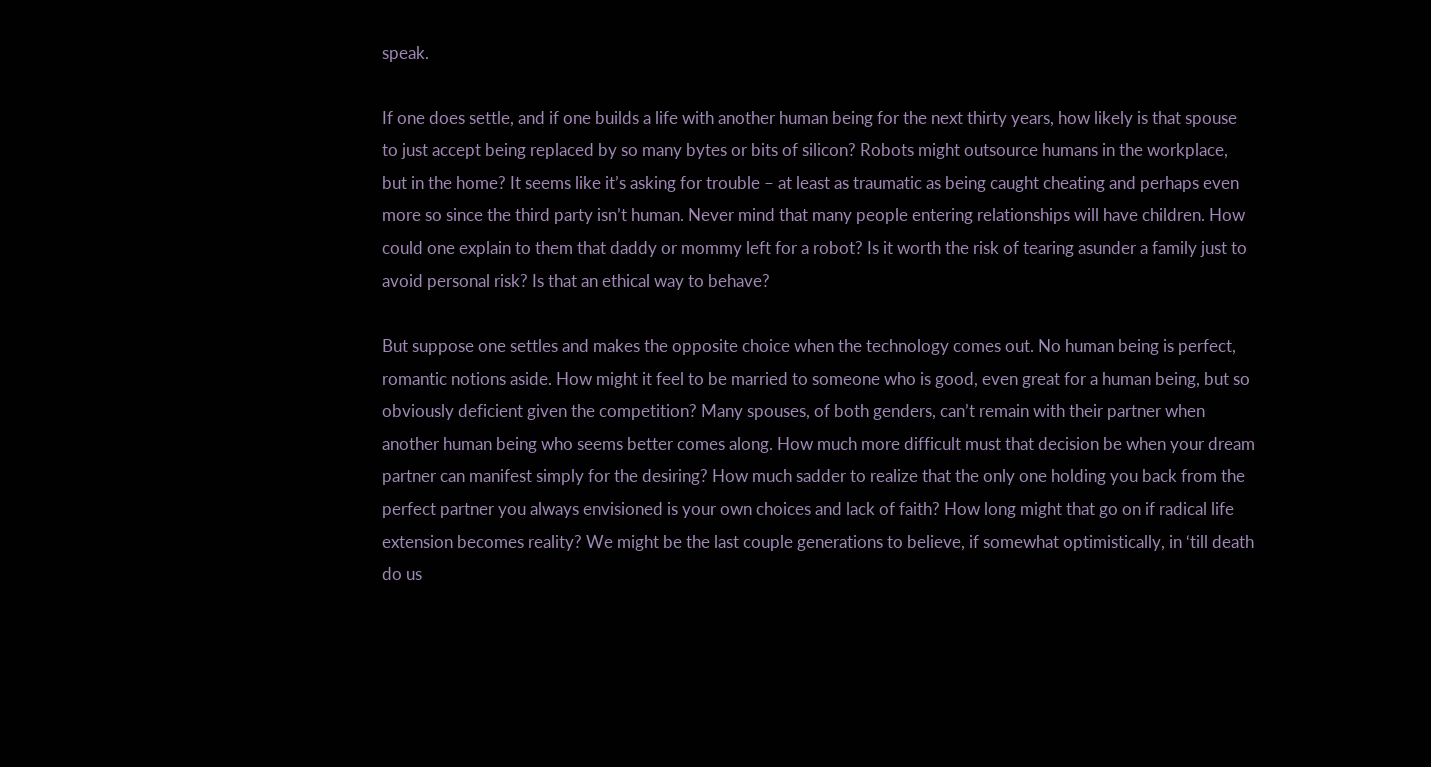speak.

If one does settle, and if one builds a life with another human being for the next thirty years, how likely is that spouse to just accept being replaced by so many bytes or bits of silicon? Robots might outsource humans in the workplace, but in the home? It seems like it’s asking for trouble – at least as traumatic as being caught cheating and perhaps even more so since the third party isn’t human. Never mind that many people entering relationships will have children. How could one explain to them that daddy or mommy left for a robot? Is it worth the risk of tearing asunder a family just to avoid personal risk? Is that an ethical way to behave?

But suppose one settles and makes the opposite choice when the technology comes out. No human being is perfect, romantic notions aside. How might it feel to be married to someone who is good, even great for a human being, but so obviously deficient given the competition? Many spouses, of both genders, can’t remain with their partner when another human being who seems better comes along. How much more difficult must that decision be when your dream partner can manifest simply for the desiring? How much sadder to realize that the only one holding you back from the perfect partner you always envisioned is your own choices and lack of faith? How long might that go on if radical life extension becomes reality? We might be the last couple generations to believe, if somewhat optimistically, in ‘till death do us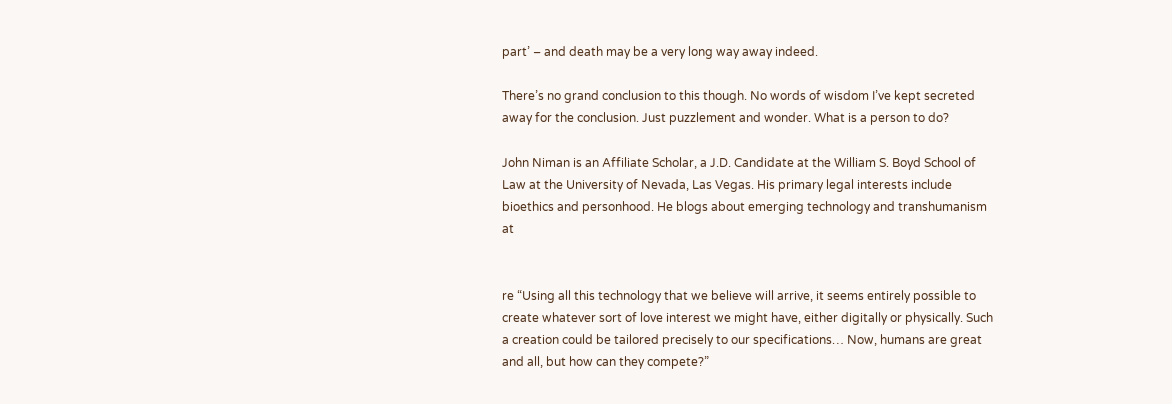part’ – and death may be a very long way away indeed.

There’s no grand conclusion to this though. No words of wisdom I’ve kept secreted away for the conclusion. Just puzzlement and wonder. What is a person to do?

John Niman is an Affiliate Scholar, a J.D. Candidate at the William S. Boyd School of Law at the University of Nevada, Las Vegas. His primary legal interests include bioethics and personhood. He blogs about emerging technology and transhumanism at


re “Using all this technology that we believe will arrive, it seems entirely possible to create whatever sort of love interest we might have, either digitally or physically. Such a creation could be tailored precisely to our specifications… Now, humans are great and all, but how can they compete?”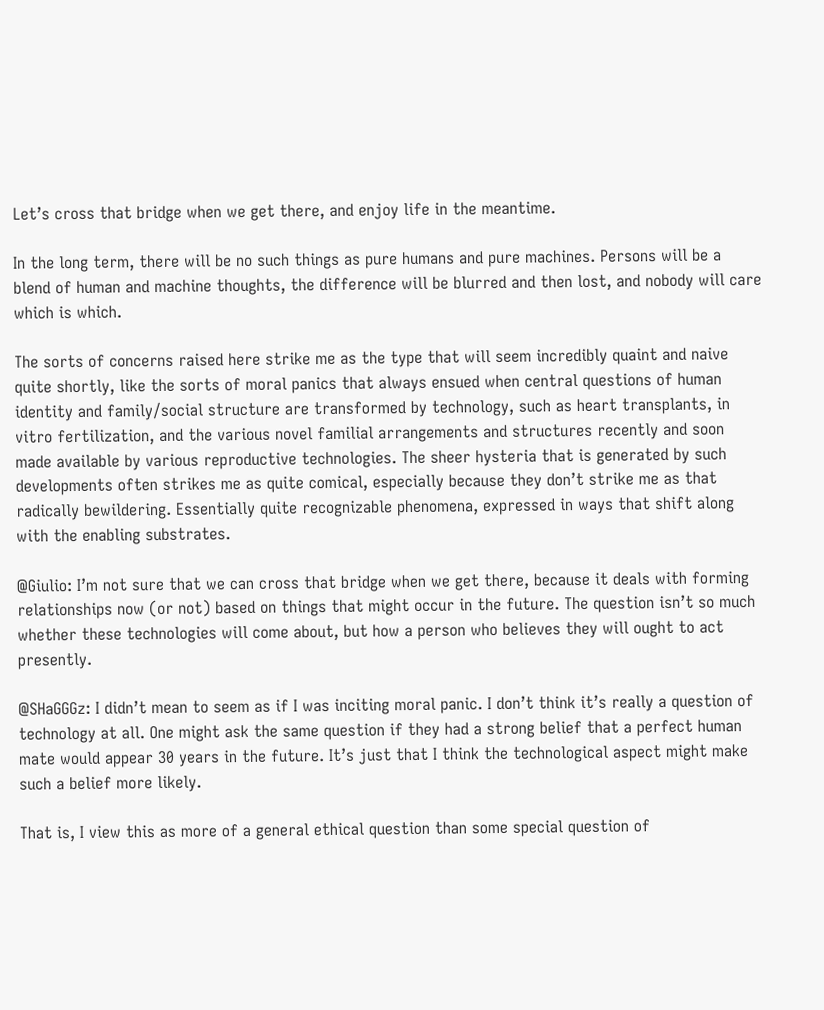Let’s cross that bridge when we get there, and enjoy life in the meantime.

In the long term, there will be no such things as pure humans and pure machines. Persons will be a blend of human and machine thoughts, the difference will be blurred and then lost, and nobody will care which is which.

The sorts of concerns raised here strike me as the type that will seem incredibly quaint and naive quite shortly, like the sorts of moral panics that always ensued when central questions of human identity and family/social structure are transformed by technology, such as heart transplants, in vitro fertilization, and the various novel familial arrangements and structures recently and soon made available by various reproductive technologies. The sheer hysteria that is generated by such developments often strikes me as quite comical, especially because they don’t strike me as that radically bewildering. Essentially quite recognizable phenomena, expressed in ways that shift along with the enabling substrates.

@Giulio: I’m not sure that we can cross that bridge when we get there, because it deals with forming relationships now (or not) based on things that might occur in the future. The question isn’t so much whether these technologies will come about, but how a person who believes they will ought to act presently.

@SHaGGGz: I didn’t mean to seem as if I was inciting moral panic. I don’t think it’s really a question of technology at all. One might ask the same question if they had a strong belief that a perfect human mate would appear 30 years in the future. It’s just that I think the technological aspect might make such a belief more likely.

That is, I view this as more of a general ethical question than some special question of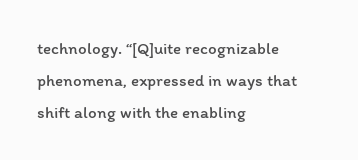technology. “[Q]uite recognizable phenomena, expressed in ways that shift along with the enabling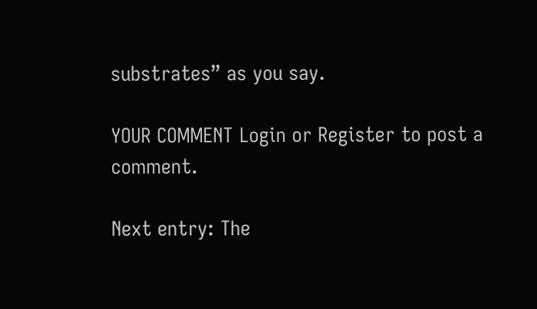substrates” as you say.

YOUR COMMENT Login or Register to post a comment.

Next entry: The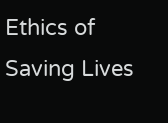Ethics of Saving Lives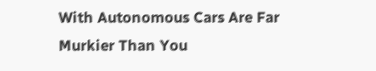With Autonomous Cars Are Far Murkier Than You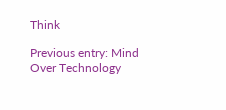Think

Previous entry: Mind Over Technology